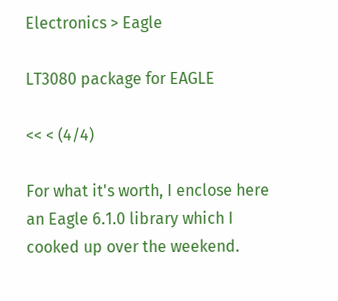Electronics > Eagle

LT3080 package for EAGLE

<< < (4/4)

For what it's worth, I enclose here an Eagle 6.1.0 library which I cooked up over the weekend.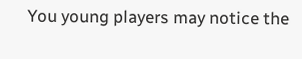You young players may notice the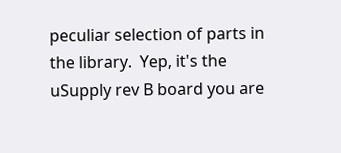peculiar selection of parts in the library.  Yep, it's the uSupply rev B board you are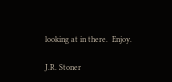looking at in there.  Enjoy.

J.R. Stoner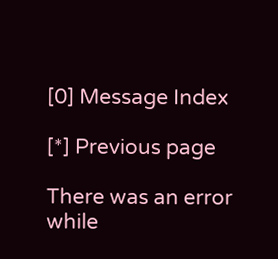[0] Message Index

[*] Previous page

There was an error while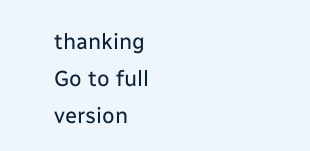thanking
Go to full version